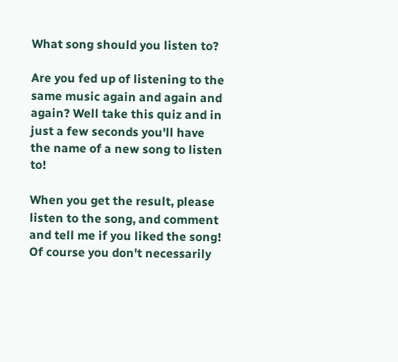What song should you listen to?

Are you fed up of listening to the same music again and again and again? Well take this quiz and in just a few seconds you'll have the name of a new song to listen to!

When you get the result, please listen to the song, and comment and tell me if you liked the song! Of course you don't necessarily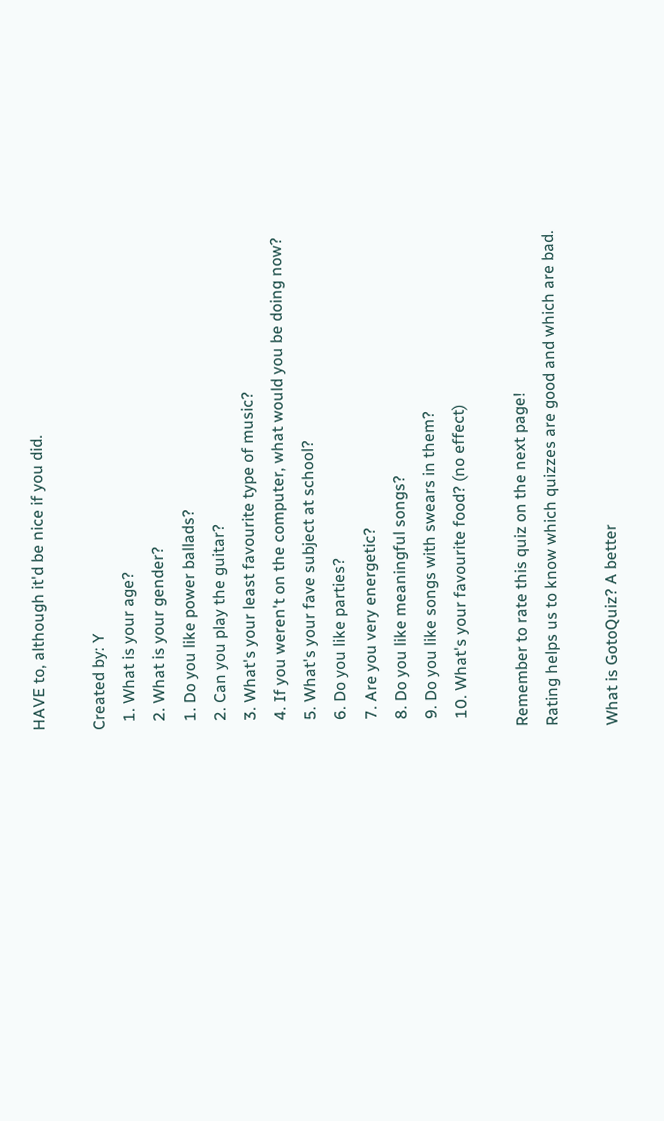HAVE to, although it'd be nice if you did.

Created by: Y
  1. What is your age?
  2. What is your gender?
  1. Do you like power ballads?
  2. Can you play the guitar?
  3. What's your least favourite type of music?
  4. If you weren't on the computer, what would you be doing now?
  5. What's your fave subject at school?
  6. Do you like parties?
  7. Are you very energetic?
  8. Do you like meaningful songs?
  9. Do you like songs with swears in them?
  10. What's your favourite food? (no effect)

Remember to rate this quiz on the next page!
Rating helps us to know which quizzes are good and which are bad.

What is GotoQuiz? A better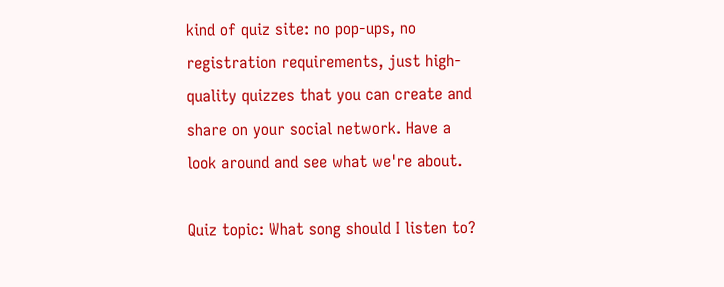kind of quiz site: no pop-ups, no registration requirements, just high-quality quizzes that you can create and share on your social network. Have a look around and see what we're about.

Quiz topic: What song should I listen to?